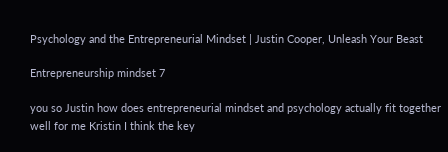Psychology and the Entrepreneurial Mindset | Justin Cooper, Unleash Your Beast

Entrepreneurship mindset 7

you so Justin how does entrepreneurial mindset and psychology actually fit together well for me Kristin I think the key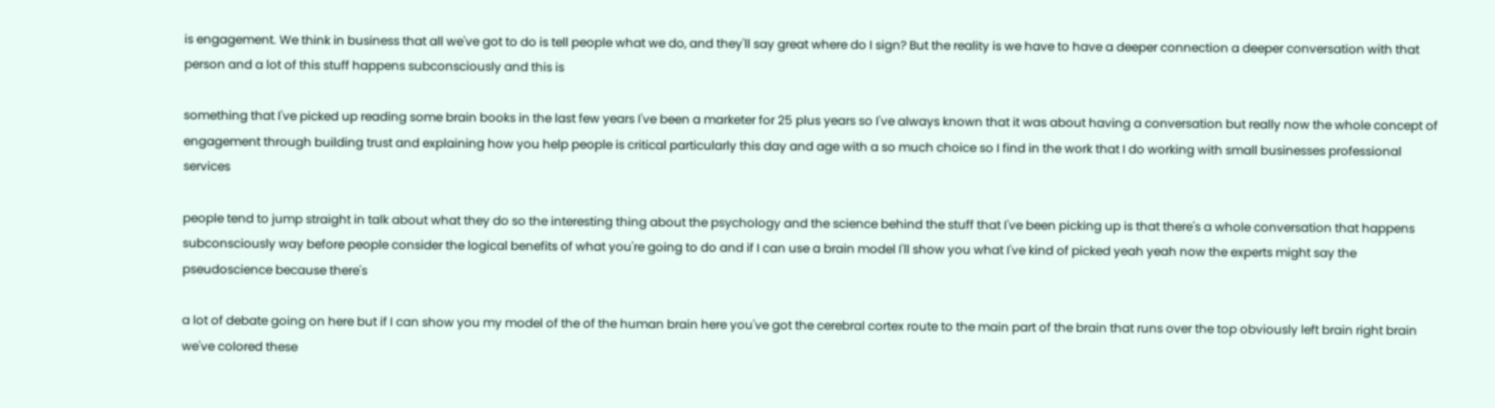is engagement. We think in business that all we've got to do is tell people what we do, and they'll say great where do I sign? But the reality is we have to have a deeper connection a deeper conversation with that person and a lot of this stuff happens subconsciously and this is

something that I've picked up reading some brain books in the last few years I've been a marketer for 25 plus years so I've always known that it was about having a conversation but really now the whole concept of engagement through building trust and explaining how you help people is critical particularly this day and age with a so much choice so I find in the work that I do working with small businesses professional services

people tend to jump straight in talk about what they do so the interesting thing about the psychology and the science behind the stuff that I've been picking up is that there's a whole conversation that happens subconsciously way before people consider the logical benefits of what you're going to do and if I can use a brain model I'll show you what I've kind of picked yeah yeah now the experts might say the pseudoscience because there's

a lot of debate going on here but if I can show you my model of the of the human brain here you've got the cerebral cortex route to the main part of the brain that runs over the top obviously left brain right brain we've colored these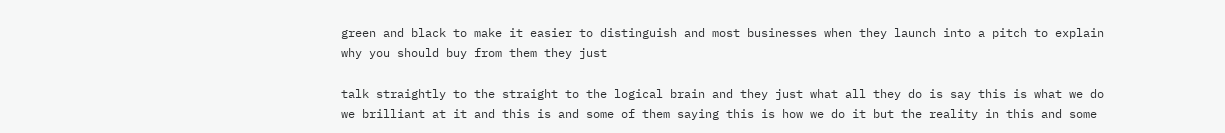green and black to make it easier to distinguish and most businesses when they launch into a pitch to explain why you should buy from them they just

talk straightly to the straight to the logical brain and they just what all they do is say this is what we do we brilliant at it and this is and some of them saying this is how we do it but the reality in this and some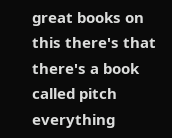great books on this there's that there's a book called pitch everything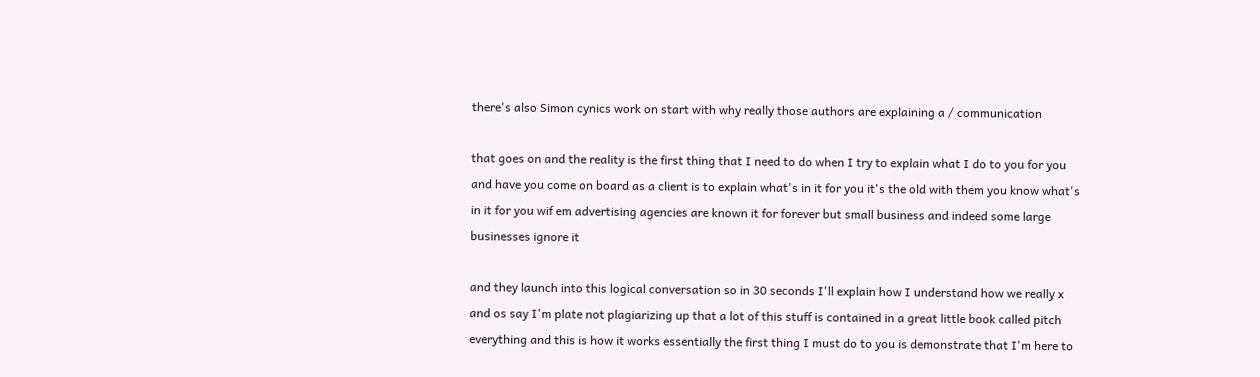there's also Simon cynics work on start with why really those authors are explaining a / communication

that goes on and the reality is the first thing that I need to do when I try to explain what I do to you for you and have you come on board as a client is to explain what's in it for you it's the old with them you know what's in it for you wif em advertising agencies are known it for forever but small business and indeed some large businesses ignore it

and they launch into this logical conversation so in 30 seconds I'll explain how I understand how we really x and os say I'm plate not plagiarizing up that a lot of this stuff is contained in a great little book called pitch everything and this is how it works essentially the first thing I must do to you is demonstrate that I'm here to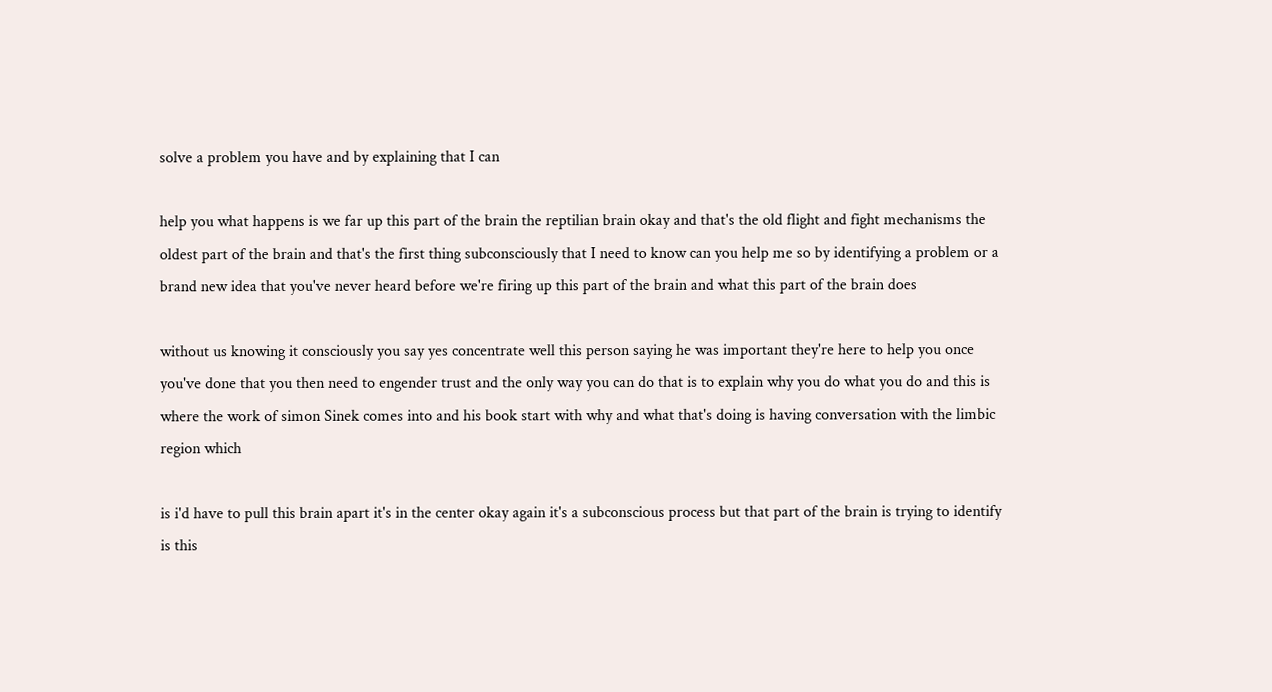solve a problem you have and by explaining that I can

help you what happens is we far up this part of the brain the reptilian brain okay and that's the old flight and fight mechanisms the oldest part of the brain and that's the first thing subconsciously that I need to know can you help me so by identifying a problem or a brand new idea that you've never heard before we're firing up this part of the brain and what this part of the brain does

without us knowing it consciously you say yes concentrate well this person saying he was important they're here to help you once you've done that you then need to engender trust and the only way you can do that is to explain why you do what you do and this is where the work of simon Sinek comes into and his book start with why and what that's doing is having conversation with the limbic region which

is i'd have to pull this brain apart it's in the center okay again it's a subconscious process but that part of the brain is trying to identify is this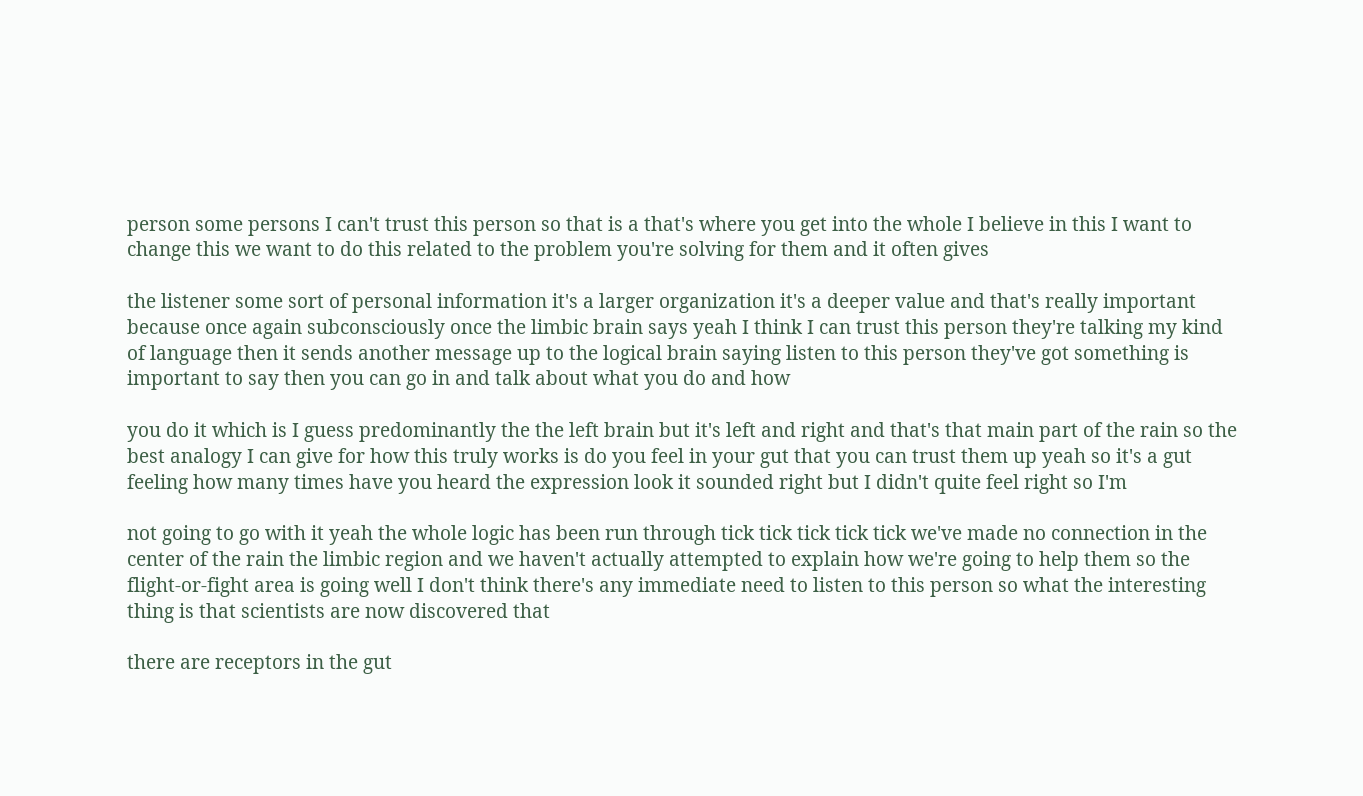person some persons I can't trust this person so that is a that's where you get into the whole I believe in this I want to change this we want to do this related to the problem you're solving for them and it often gives

the listener some sort of personal information it's a larger organization it's a deeper value and that's really important because once again subconsciously once the limbic brain says yeah I think I can trust this person they're talking my kind of language then it sends another message up to the logical brain saying listen to this person they've got something is important to say then you can go in and talk about what you do and how

you do it which is I guess predominantly the the left brain but it's left and right and that's that main part of the rain so the best analogy I can give for how this truly works is do you feel in your gut that you can trust them up yeah so it's a gut feeling how many times have you heard the expression look it sounded right but I didn't quite feel right so I'm

not going to go with it yeah the whole logic has been run through tick tick tick tick tick we've made no connection in the center of the rain the limbic region and we haven't actually attempted to explain how we're going to help them so the flight-or-fight area is going well I don't think there's any immediate need to listen to this person so what the interesting thing is that scientists are now discovered that

there are receptors in the gut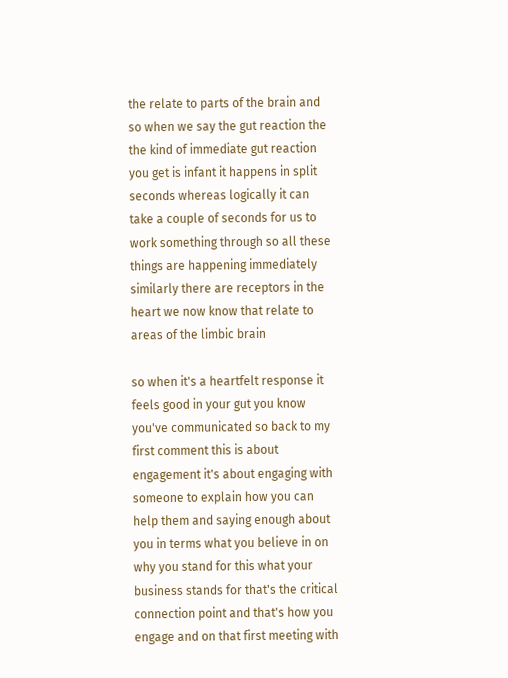the relate to parts of the brain and so when we say the gut reaction the the kind of immediate gut reaction you get is infant it happens in split seconds whereas logically it can take a couple of seconds for us to work something through so all these things are happening immediately similarly there are receptors in the heart we now know that relate to areas of the limbic brain

so when it's a heartfelt response it feels good in your gut you know you've communicated so back to my first comment this is about engagement it's about engaging with someone to explain how you can help them and saying enough about you in terms what you believe in on why you stand for this what your business stands for that's the critical connection point and that's how you engage and on that first meeting with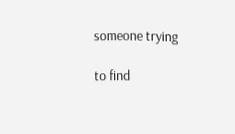someone trying

to find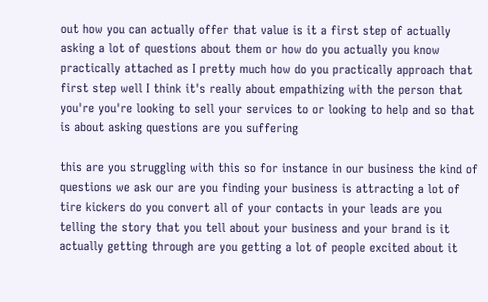out how you can actually offer that value is it a first step of actually asking a lot of questions about them or how do you actually you know practically attached as I pretty much how do you practically approach that first step well I think it's really about empathizing with the person that you're you're looking to sell your services to or looking to help and so that is about asking questions are you suffering

this are you struggling with this so for instance in our business the kind of questions we ask our are you finding your business is attracting a lot of tire kickers do you convert all of your contacts in your leads are you telling the story that you tell about your business and your brand is it actually getting through are you getting a lot of people excited about it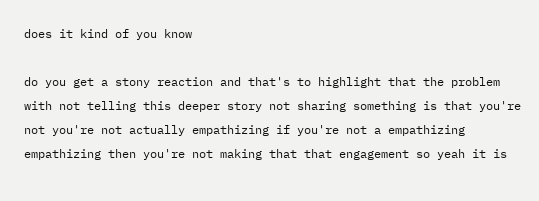does it kind of you know

do you get a stony reaction and that's to highlight that the problem with not telling this deeper story not sharing something is that you're not you're not actually empathizing if you're not a empathizing empathizing then you're not making that that engagement so yeah it is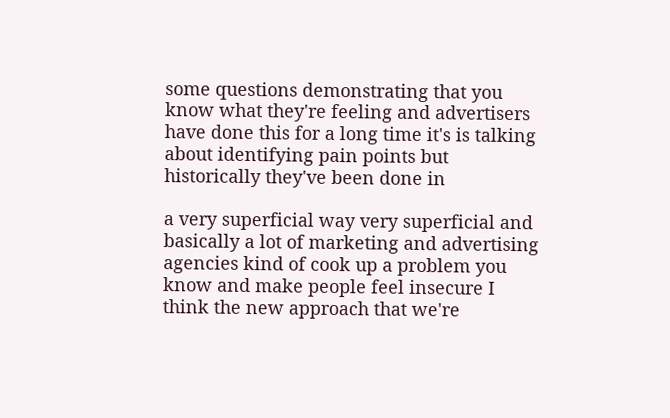some questions demonstrating that you know what they're feeling and advertisers have done this for a long time it's is talking about identifying pain points but historically they've been done in

a very superficial way very superficial and basically a lot of marketing and advertising agencies kind of cook up a problem you know and make people feel insecure I think the new approach that we're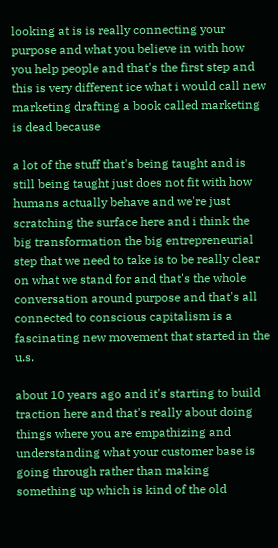looking at is is really connecting your purpose and what you believe in with how you help people and that's the first step and this is very different ice what i would call new marketing drafting a book called marketing is dead because

a lot of the stuff that's being taught and is still being taught just does not fit with how humans actually behave and we're just scratching the surface here and i think the big transformation the big entrepreneurial step that we need to take is to be really clear on what we stand for and that's the whole conversation around purpose and that's all connected to conscious capitalism is a fascinating new movement that started in the u.s.

about 10 years ago and it's starting to build traction here and that's really about doing things where you are empathizing and understanding what your customer base is going through rather than making something up which is kind of the old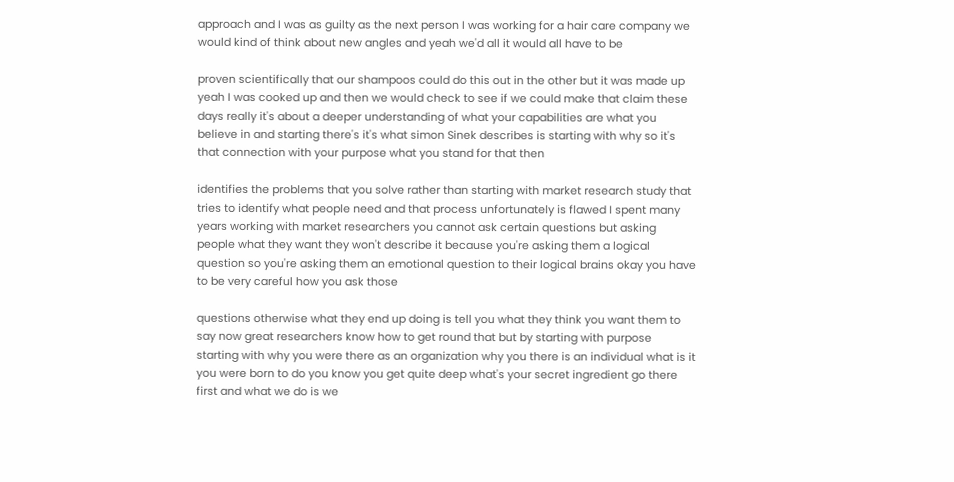approach and I was as guilty as the next person I was working for a hair care company we would kind of think about new angles and yeah we'd all it would all have to be

proven scientifically that our shampoos could do this out in the other but it was made up yeah I was cooked up and then we would check to see if we could make that claim these days really it's about a deeper understanding of what your capabilities are what you believe in and starting there's it's what simon Sinek describes is starting with why so it's that connection with your purpose what you stand for that then

identifies the problems that you solve rather than starting with market research study that tries to identify what people need and that process unfortunately is flawed I spent many years working with market researchers you cannot ask certain questions but asking people what they want they won't describe it because you're asking them a logical question so you're asking them an emotional question to their logical brains okay you have to be very careful how you ask those

questions otherwise what they end up doing is tell you what they think you want them to say now great researchers know how to get round that but by starting with purpose starting with why you were there as an organization why you there is an individual what is it you were born to do you know you get quite deep what's your secret ingredient go there first and what we do is we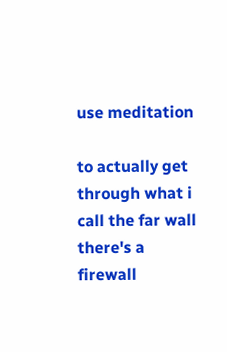use meditation

to actually get through what i call the far wall there's a firewall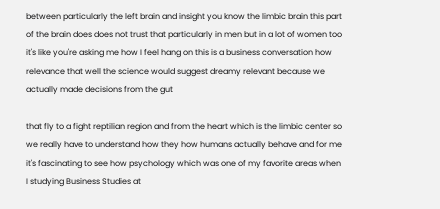between particularly the left brain and insight you know the limbic brain this part of the brain does does not trust that particularly in men but in a lot of women too it's like you're asking me how I feel hang on this is a business conversation how relevance that well the science would suggest dreamy relevant because we actually made decisions from the gut

that fly to a fight reptilian region and from the heart which is the limbic center so we really have to understand how they how humans actually behave and for me it's fascinating to see how psychology which was one of my favorite areas when I studying Business Studies at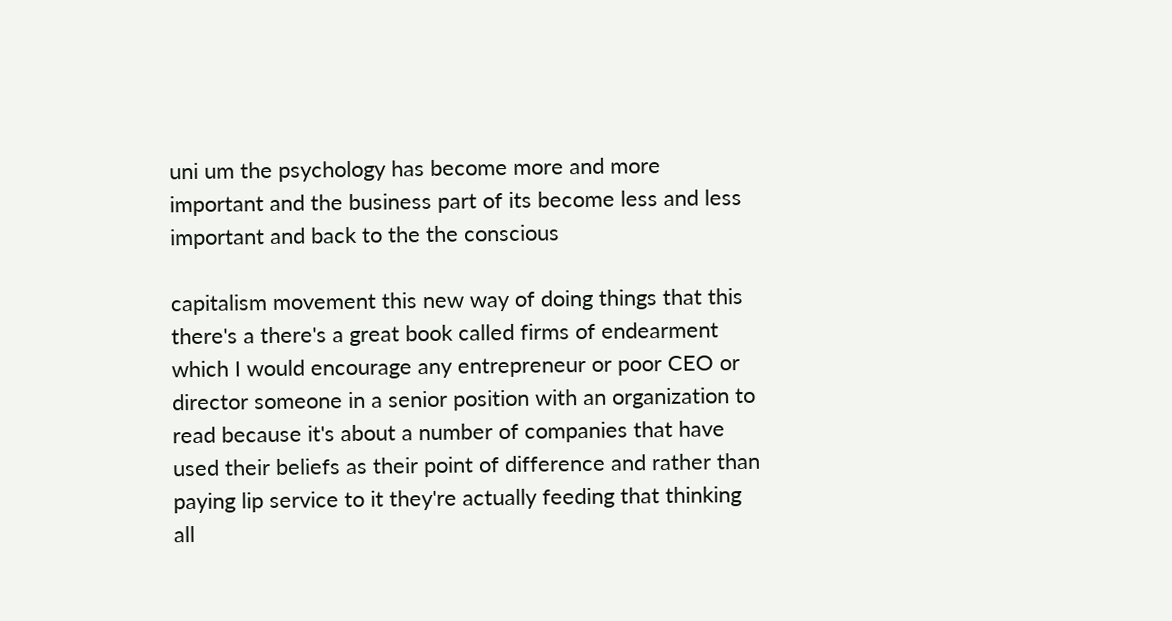uni um the psychology has become more and more important and the business part of its become less and less important and back to the the conscious

capitalism movement this new way of doing things that this there's a there's a great book called firms of endearment which I would encourage any entrepreneur or poor CEO or director someone in a senior position with an organization to read because it's about a number of companies that have used their beliefs as their point of difference and rather than paying lip service to it they're actually feeding that thinking all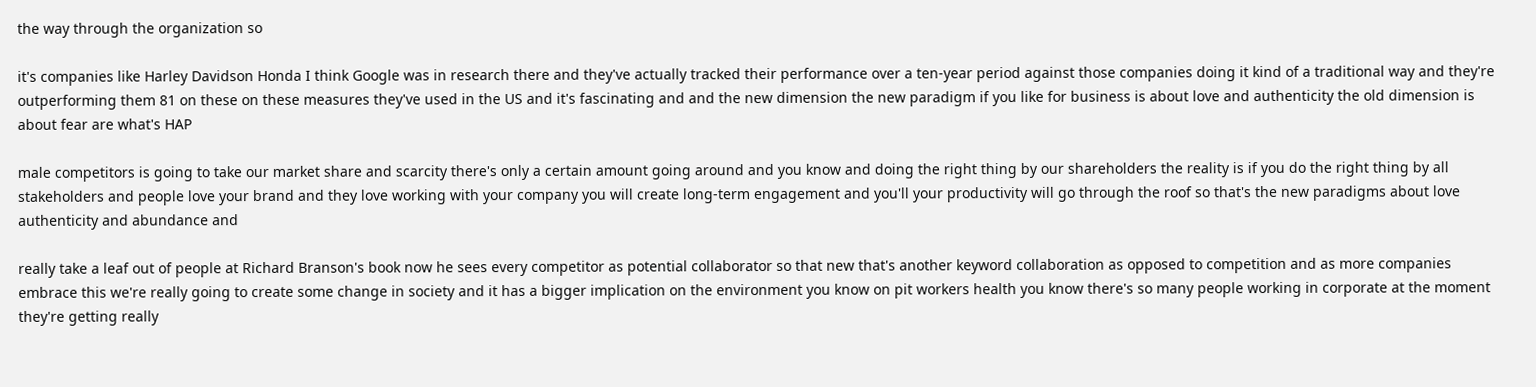the way through the organization so

it's companies like Harley Davidson Honda I think Google was in research there and they've actually tracked their performance over a ten-year period against those companies doing it kind of a traditional way and they're outperforming them 81 on these on these measures they've used in the US and it's fascinating and and the new dimension the new paradigm if you like for business is about love and authenticity the old dimension is about fear are what's HAP

male competitors is going to take our market share and scarcity there's only a certain amount going around and you know and doing the right thing by our shareholders the reality is if you do the right thing by all stakeholders and people love your brand and they love working with your company you will create long-term engagement and you'll your productivity will go through the roof so that's the new paradigms about love authenticity and abundance and

really take a leaf out of people at Richard Branson's book now he sees every competitor as potential collaborator so that new that's another keyword collaboration as opposed to competition and as more companies embrace this we're really going to create some change in society and it has a bigger implication on the environment you know on pit workers health you know there's so many people working in corporate at the moment they're getting really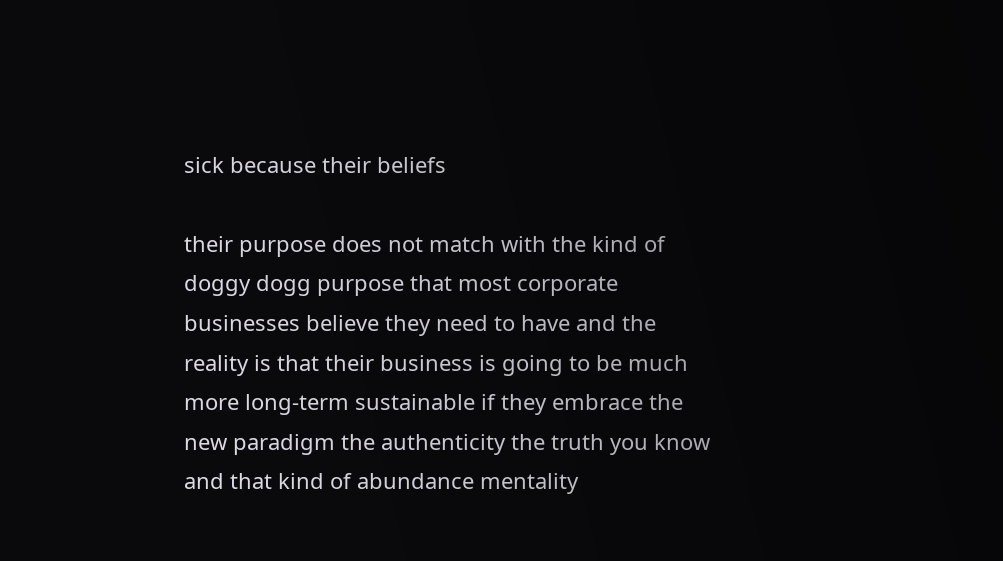sick because their beliefs

their purpose does not match with the kind of doggy dogg purpose that most corporate businesses believe they need to have and the reality is that their business is going to be much more long-term sustainable if they embrace the new paradigm the authenticity the truth you know and that kind of abundance mentality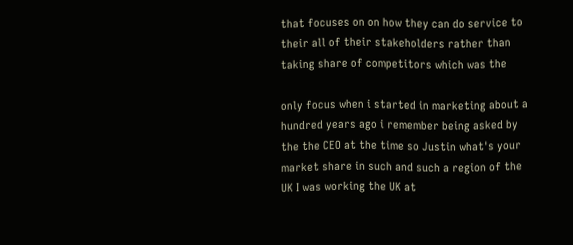that focuses on on how they can do service to their all of their stakeholders rather than taking share of competitors which was the

only focus when i started in marketing about a hundred years ago i remember being asked by the the CEO at the time so Justin what's your market share in such and such a region of the UK I was working the UK at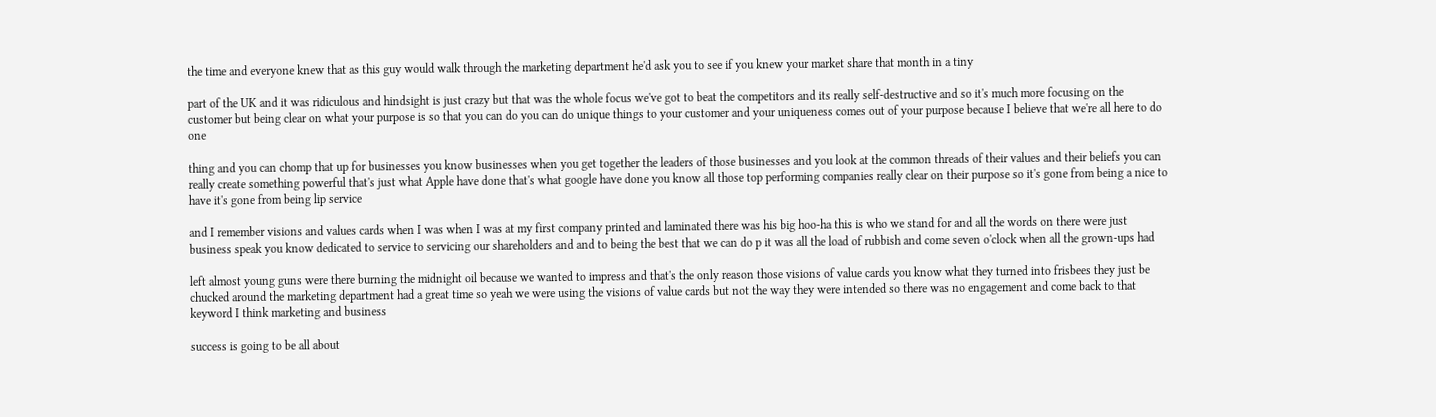the time and everyone knew that as this guy would walk through the marketing department he'd ask you to see if you knew your market share that month in a tiny

part of the UK and it was ridiculous and hindsight is just crazy but that was the whole focus we've got to beat the competitors and its really self-destructive and so it's much more focusing on the customer but being clear on what your purpose is so that you can do you can do unique things to your customer and your uniqueness comes out of your purpose because I believe that we're all here to do one

thing and you can chomp that up for businesses you know businesses when you get together the leaders of those businesses and you look at the common threads of their values and their beliefs you can really create something powerful that's just what Apple have done that's what google have done you know all those top performing companies really clear on their purpose so it's gone from being a nice to have it's gone from being lip service

and I remember visions and values cards when I was when I was at my first company printed and laminated there was his big hoo-ha this is who we stand for and all the words on there were just business speak you know dedicated to service to servicing our shareholders and and to being the best that we can do p it was all the load of rubbish and come seven o'clock when all the grown-ups had

left almost young guns were there burning the midnight oil because we wanted to impress and that's the only reason those visions of value cards you know what they turned into frisbees they just be chucked around the marketing department had a great time so yeah we were using the visions of value cards but not the way they were intended so there was no engagement and come back to that keyword I think marketing and business

success is going to be all about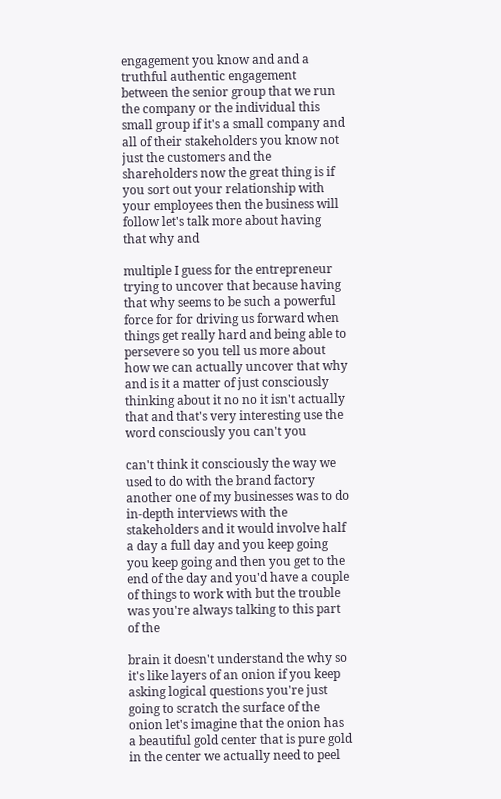engagement you know and and a truthful authentic engagement between the senior group that we run the company or the individual this small group if it's a small company and all of their stakeholders you know not just the customers and the shareholders now the great thing is if you sort out your relationship with your employees then the business will follow let's talk more about having that why and

multiple I guess for the entrepreneur trying to uncover that because having that why seems to be such a powerful force for for driving us forward when things get really hard and being able to persevere so you tell us more about how we can actually uncover that why and is it a matter of just consciously thinking about it no no it isn't actually that and that's very interesting use the word consciously you can't you

can't think it consciously the way we used to do with the brand factory another one of my businesses was to do in-depth interviews with the stakeholders and it would involve half a day a full day and you keep going you keep going and then you get to the end of the day and you'd have a couple of things to work with but the trouble was you're always talking to this part of the

brain it doesn't understand the why so it's like layers of an onion if you keep asking logical questions you're just going to scratch the surface of the onion let's imagine that the onion has a beautiful gold center that is pure gold in the center we actually need to peel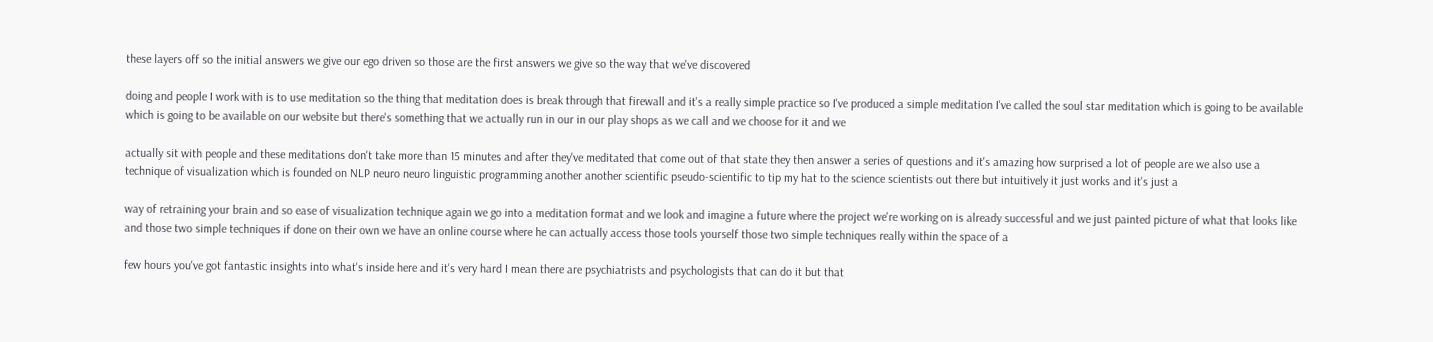these layers off so the initial answers we give our ego driven so those are the first answers we give so the way that we've discovered

doing and people I work with is to use meditation so the thing that meditation does is break through that firewall and it's a really simple practice so I've produced a simple meditation I've called the soul star meditation which is going to be available which is going to be available on our website but there's something that we actually run in our in our play shops as we call and we choose for it and we

actually sit with people and these meditations don't take more than 15 minutes and after they've meditated that come out of that state they then answer a series of questions and it's amazing how surprised a lot of people are we also use a technique of visualization which is founded on NLP neuro neuro linguistic programming another another scientific pseudo-scientific to tip my hat to the science scientists out there but intuitively it just works and it's just a

way of retraining your brain and so ease of visualization technique again we go into a meditation format and we look and imagine a future where the project we're working on is already successful and we just painted picture of what that looks like and those two simple techniques if done on their own we have an online course where he can actually access those tools yourself those two simple techniques really within the space of a

few hours you've got fantastic insights into what's inside here and it's very hard I mean there are psychiatrists and psychologists that can do it but that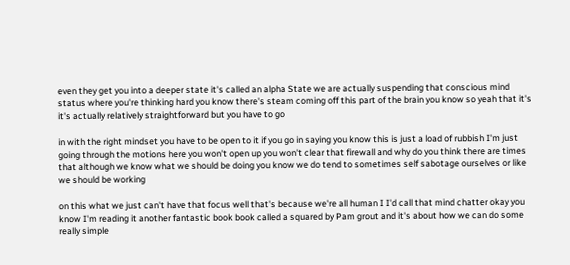even they get you into a deeper state it's called an alpha State we are actually suspending that conscious mind status where you're thinking hard you know there's steam coming off this part of the brain you know so yeah that it's it's actually relatively straightforward but you have to go

in with the right mindset you have to be open to it if you go in saying you know this is just a load of rubbish I'm just going through the motions here you won't open up you won't clear that firewall and why do you think there are times that although we know what we should be doing you know we do tend to sometimes self sabotage ourselves or like we should be working

on this what we just can't have that focus well that's because we're all human I I'd call that mind chatter okay you know I'm reading it another fantastic book book called a squared by Pam grout and it's about how we can do some really simple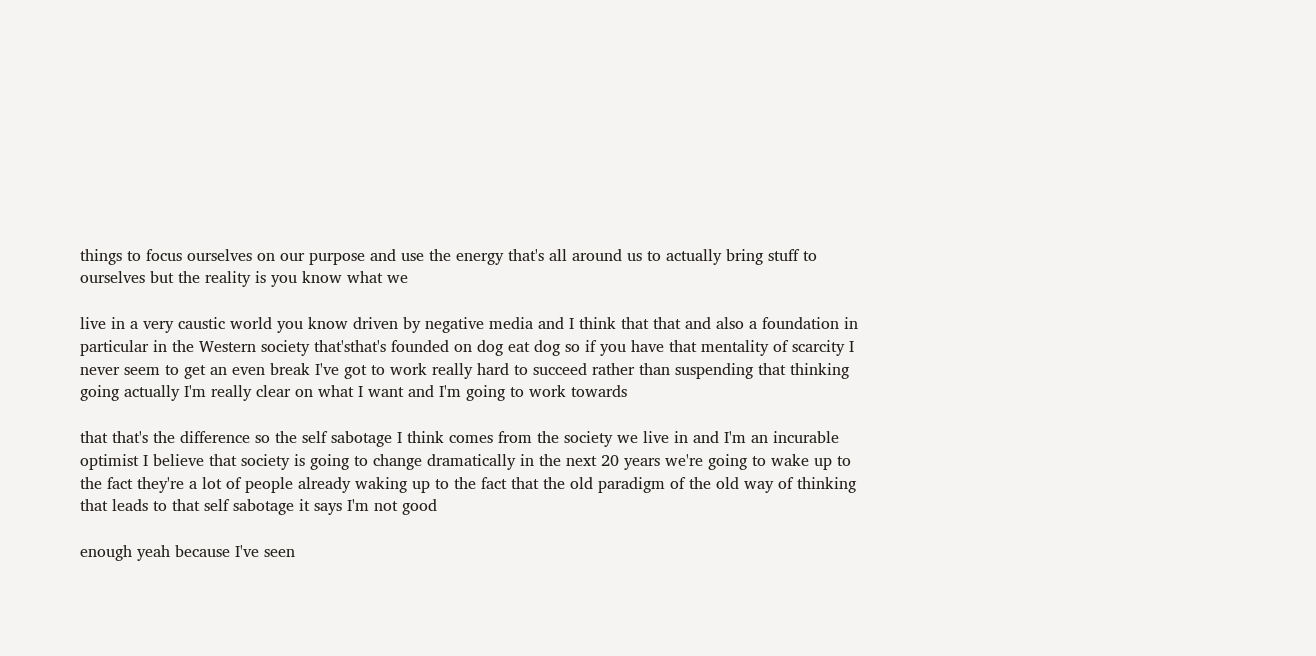things to focus ourselves on our purpose and use the energy that's all around us to actually bring stuff to ourselves but the reality is you know what we

live in a very caustic world you know driven by negative media and I think that that and also a foundation in particular in the Western society that'sthat's founded on dog eat dog so if you have that mentality of scarcity I never seem to get an even break I've got to work really hard to succeed rather than suspending that thinking going actually I'm really clear on what I want and I'm going to work towards

that that's the difference so the self sabotage I think comes from the society we live in and I'm an incurable optimist I believe that society is going to change dramatically in the next 20 years we're going to wake up to the fact they're a lot of people already waking up to the fact that the old paradigm of the old way of thinking that leads to that self sabotage it says I'm not good

enough yeah because I've seen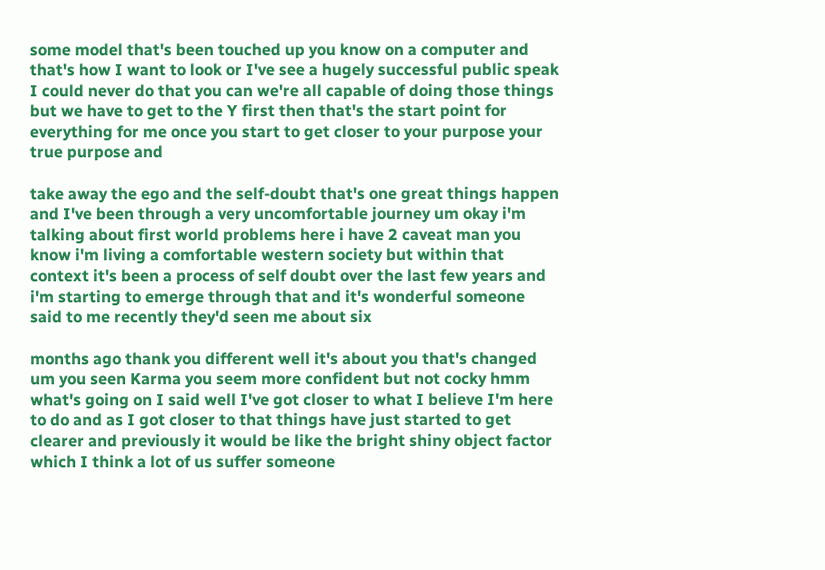some model that's been touched up you know on a computer and that's how I want to look or I've see a hugely successful public speak I could never do that you can we're all capable of doing those things but we have to get to the Y first then that's the start point for everything for me once you start to get closer to your purpose your true purpose and

take away the ego and the self-doubt that's one great things happen and I've been through a very uncomfortable journey um okay i'm talking about first world problems here i have 2 caveat man you know i'm living a comfortable western society but within that context it's been a process of self doubt over the last few years and i'm starting to emerge through that and it's wonderful someone said to me recently they'd seen me about six

months ago thank you different well it's about you that's changed um you seen Karma you seem more confident but not cocky hmm what's going on I said well I've got closer to what I believe I'm here to do and as I got closer to that things have just started to get clearer and previously it would be like the bright shiny object factor which I think a lot of us suffer someone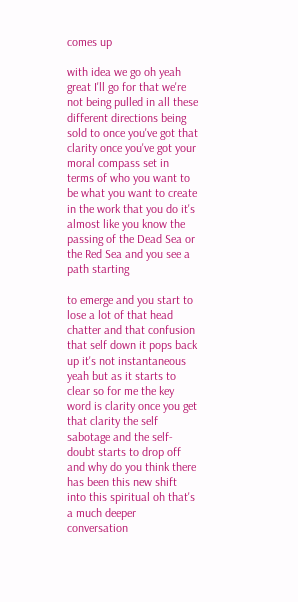comes up

with idea we go oh yeah great I'll go for that we're not being pulled in all these different directions being sold to once you've got that clarity once you've got your moral compass set in terms of who you want to be what you want to create in the work that you do it's almost like you know the passing of the Dead Sea or the Red Sea and you see a path starting

to emerge and you start to lose a lot of that head chatter and that confusion that self down it pops back up it's not instantaneous yeah but as it starts to clear so for me the key word is clarity once you get that clarity the self sabotage and the self-doubt starts to drop off and why do you think there has been this new shift into this spiritual oh that's a much deeper conversation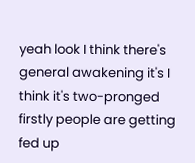yeah look I think there's general awakening it's I think it's two-pronged firstly people are getting fed up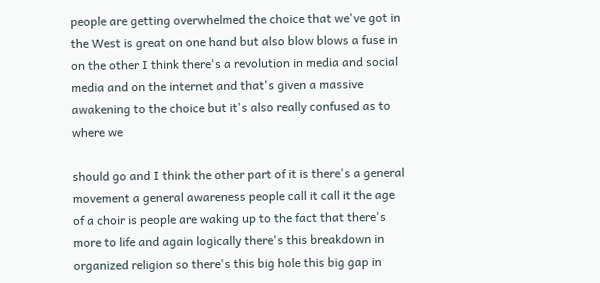people are getting overwhelmed the choice that we've got in the West is great on one hand but also blow blows a fuse in on the other I think there's a revolution in media and social media and on the internet and that's given a massive awakening to the choice but it's also really confused as to where we

should go and I think the other part of it is there's a general movement a general awareness people call it call it the age of a choir is people are waking up to the fact that there's more to life and again logically there's this breakdown in organized religion so there's this big hole this big gap in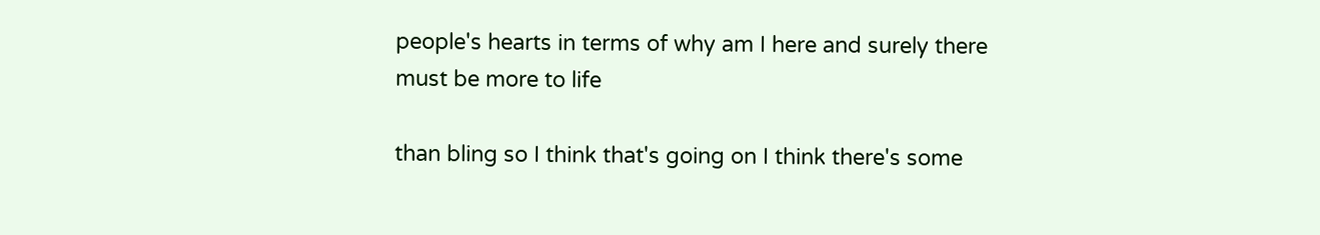people's hearts in terms of why am I here and surely there must be more to life

than bling so I think that's going on I think there's some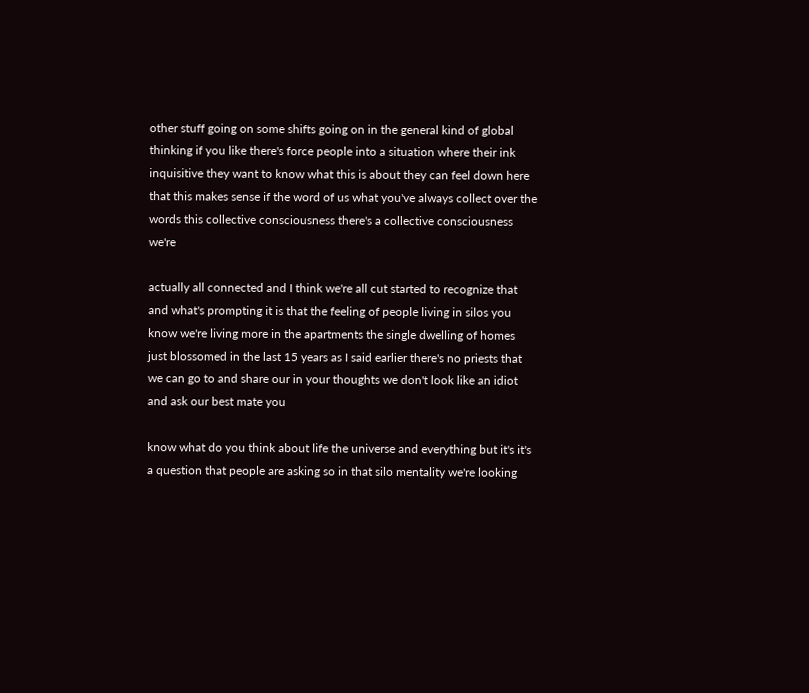other stuff going on some shifts going on in the general kind of global thinking if you like there's force people into a situation where their ink inquisitive they want to know what this is about they can feel down here that this makes sense if the word of us what you've always collect over the words this collective consciousness there's a collective consciousness we're

actually all connected and I think we're all cut started to recognize that and what's prompting it is that the feeling of people living in silos you know we're living more in the apartments the single dwelling of homes just blossomed in the last 15 years as I said earlier there's no priests that we can go to and share our in your thoughts we don't look like an idiot and ask our best mate you

know what do you think about life the universe and everything but it's it's a question that people are asking so in that silo mentality we're looking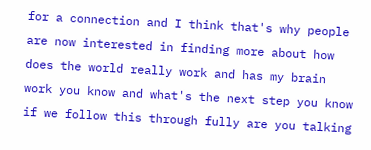for a connection and I think that's why people are now interested in finding more about how does the world really work and has my brain work you know and what's the next step you know if we follow this through fully are you talking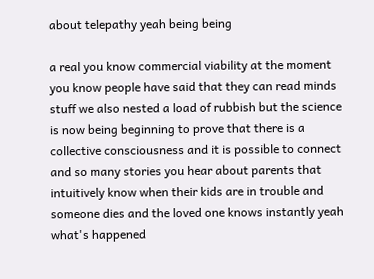about telepathy yeah being being

a real you know commercial viability at the moment you know people have said that they can read minds stuff we also nested a load of rubbish but the science is now being beginning to prove that there is a collective consciousness and it is possible to connect and so many stories you hear about parents that intuitively know when their kids are in trouble and someone dies and the loved one knows instantly yeah what's happened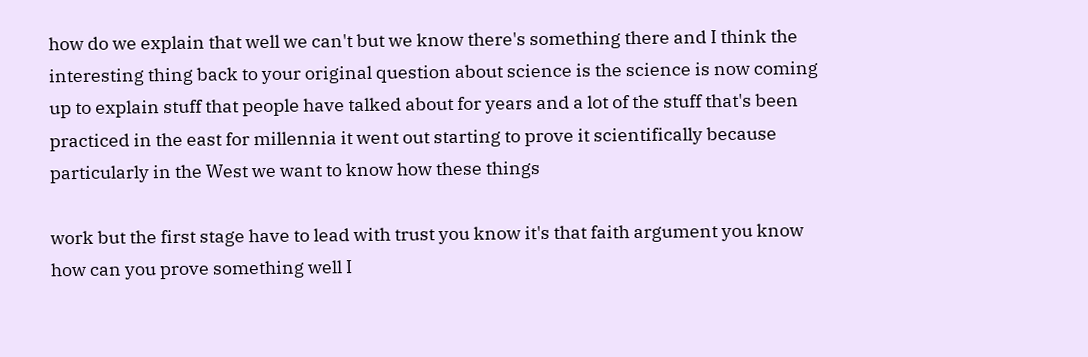how do we explain that well we can't but we know there's something there and I think the interesting thing back to your original question about science is the science is now coming up to explain stuff that people have talked about for years and a lot of the stuff that's been practiced in the east for millennia it went out starting to prove it scientifically because particularly in the West we want to know how these things

work but the first stage have to lead with trust you know it's that faith argument you know how can you prove something well I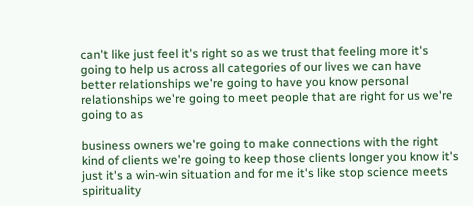can't like just feel it's right so as we trust that feeling more it's going to help us across all categories of our lives we can have better relationships we're going to have you know personal relationships we're going to meet people that are right for us we're going to as

business owners we're going to make connections with the right kind of clients we're going to keep those clients longer you know it's just it's a win-win situation and for me it's like stop science meets spirituality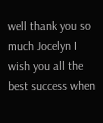well thank you so much Jocelyn I wish you all the best success when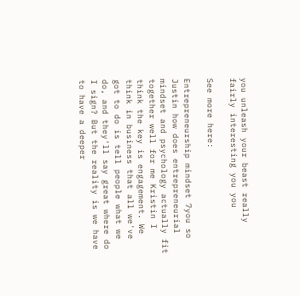you unleash your beast really fairly interesting you you

See more here:

Entrepreneurship mindset 7you so Justin how does entrepreneurial mindset and psychology actually fit together well for me Kristin I think the key is engagement. We think in business that all we've got to do is tell people what we do, and they'll say great where do I sign? But the reality is we have to have a deeper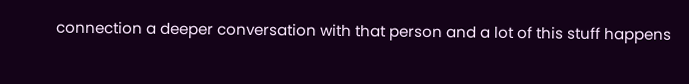connection a deeper conversation with that person and a lot of this stuff happens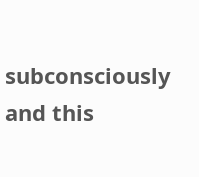subconsciously and this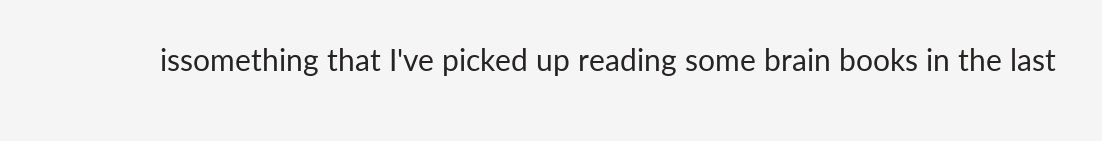issomething that I've picked up reading some brain books in the last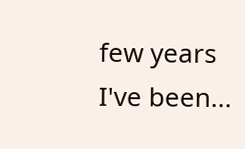few years I've been...